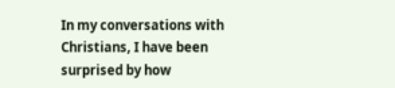In my conversations with Christians, I have been surprised by how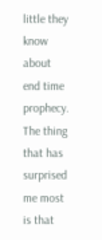little they know about end time prophecy. The thing that has surprised me most is that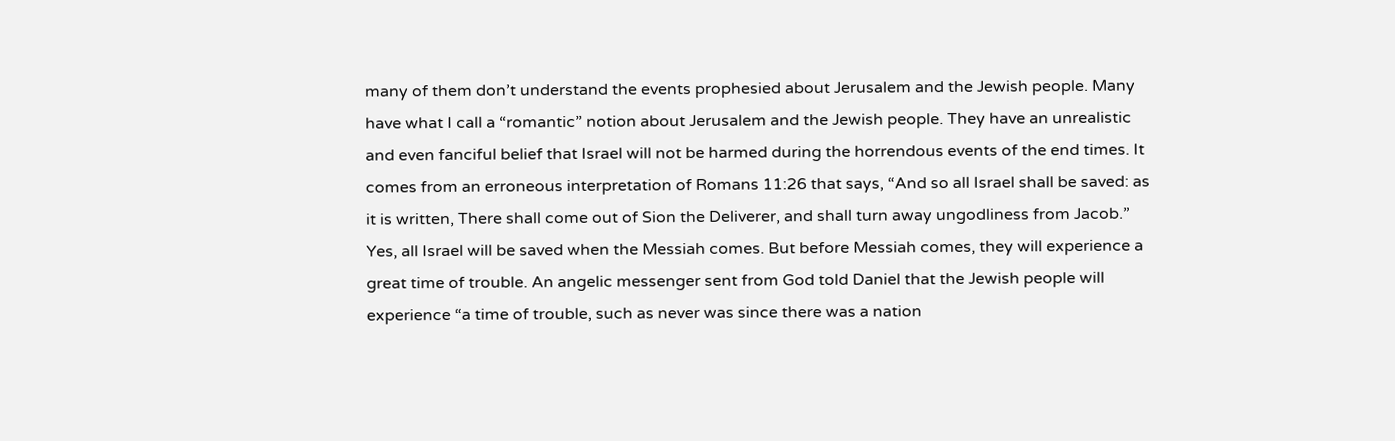many of them don’t understand the events prophesied about Jerusalem and the Jewish people. Many have what I call a “romantic” notion about Jerusalem and the Jewish people. They have an unrealistic and even fanciful belief that Israel will not be harmed during the horrendous events of the end times. It comes from an erroneous interpretation of Romans 11:26 that says, “And so all Israel shall be saved: as it is written, There shall come out of Sion the Deliverer, and shall turn away ungodliness from Jacob.” Yes, all Israel will be saved when the Messiah comes. But before Messiah comes, they will experience a great time of trouble. An angelic messenger sent from God told Daniel that the Jewish people will experience “a time of trouble, such as never was since there was a nation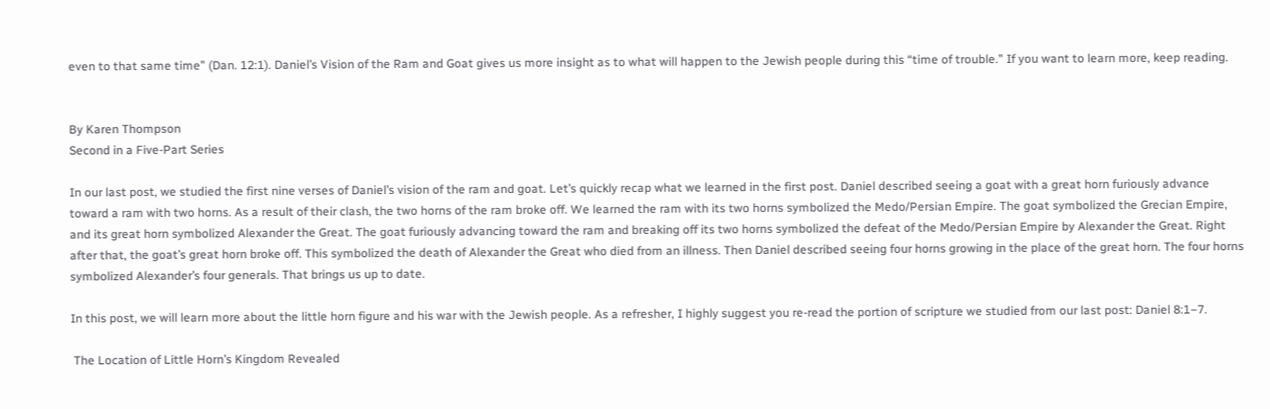even to that same time” (Dan. 12:1). Daniel’s Vision of the Ram and Goat gives us more insight as to what will happen to the Jewish people during this “time of trouble.” If you want to learn more, keep reading.


By Karen Thompson
Second in a Five-Part Series

In our last post, we studied the first nine verses of Daniel’s vision of the ram and goat. Let’s quickly recap what we learned in the first post. Daniel described seeing a goat with a great horn furiously advance toward a ram with two horns. As a result of their clash, the two horns of the ram broke off. We learned the ram with its two horns symbolized the Medo/Persian Empire. The goat symbolized the Grecian Empire, and its great horn symbolized Alexander the Great. The goat furiously advancing toward the ram and breaking off its two horns symbolized the defeat of the Medo/Persian Empire by Alexander the Great. Right after that, the goat’s great horn broke off. This symbolized the death of Alexander the Great who died from an illness. Then Daniel described seeing four horns growing in the place of the great horn. The four horns symbolized Alexander’s four generals. That brings us up to date.

In this post, we will learn more about the little horn figure and his war with the Jewish people. As a refresher, I highly suggest you re-read the portion of scripture we studied from our last post: Daniel 8:1–7.

 The Location of Little Horn’s Kingdom Revealed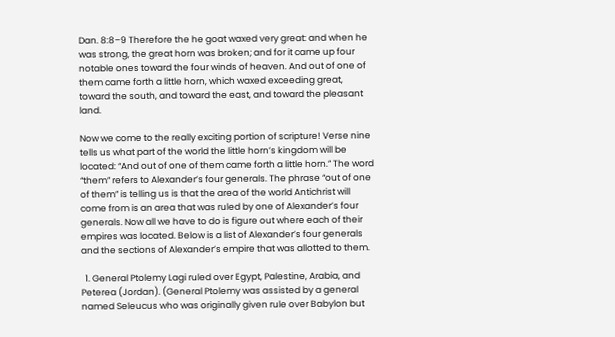Dan. 8:8–9 Therefore the he goat waxed very great: and when he was strong, the great horn was broken; and for it came up four notable ones toward the four winds of heaven. And out of one of them came forth a little horn, which waxed exceeding great, toward the south, and toward the east, and toward the pleasant land.

Now we come to the really exciting portion of scripture! Verse nine tells us what part of the world the little horn’s kingdom will be located: “And out of one of them came forth a little horn.” The word “them” refers to Alexander’s four generals. The phrase “out of one of them” is telling us is that the area of the world Antichrist will come from is an area that was ruled by one of Alexander’s four generals. Now all we have to do is figure out where each of their empires was located. Below is a list of Alexander’s four generals and the sections of Alexander’s empire that was allotted to them.

  1. General Ptolemy Lagi ruled over Egypt, Palestine, Arabia, and Peterea (Jordan). (General Ptolemy was assisted by a general named Seleucus who was originally given rule over Babylon but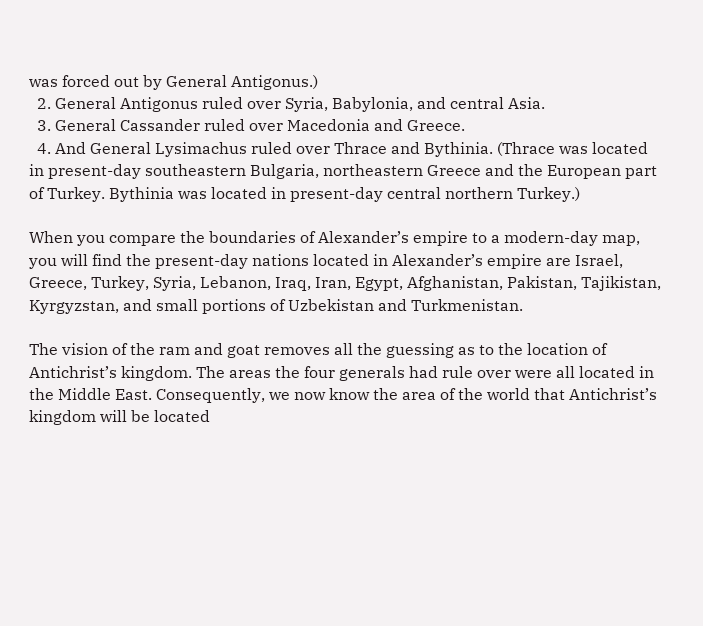was forced out by General Antigonus.)
  2. General Antigonus ruled over Syria, Babylonia, and central Asia.
  3. General Cassander ruled over Macedonia and Greece.
  4. And General Lysimachus ruled over Thrace and Bythinia. (Thrace was located in present-day southeastern Bulgaria, northeastern Greece and the European part of Turkey. Bythinia was located in present-day central northern Turkey.)

When you compare the boundaries of Alexander’s empire to a modern-day map, you will find the present-day nations located in Alexander’s empire are Israel, Greece, Turkey, Syria, Lebanon, Iraq, Iran, Egypt, Afghanistan, Pakistan, Tajikistan, Kyrgyzstan, and small portions of Uzbekistan and Turkmenistan.

The vision of the ram and goat removes all the guessing as to the location of Antichrist’s kingdom. The areas the four generals had rule over were all located in the Middle East. Consequently, we now know the area of the world that Antichrist’s kingdom will be located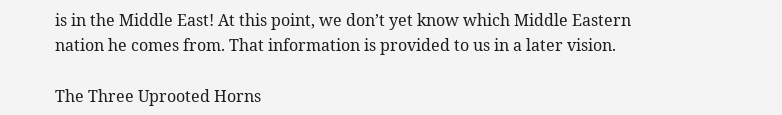is in the Middle East! At this point, we don’t yet know which Middle Eastern nation he comes from. That information is provided to us in a later vision.

The Three Uprooted Horns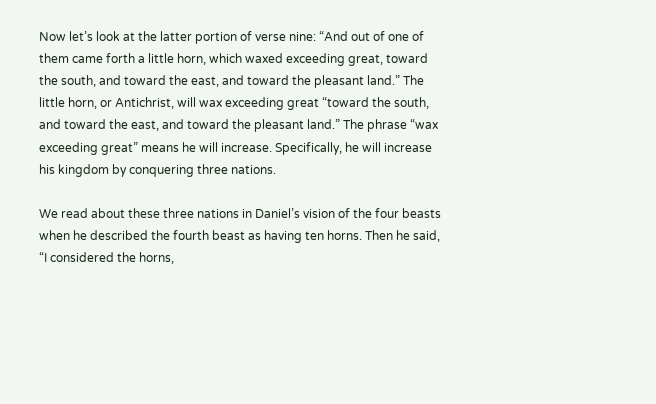Now let’s look at the latter portion of verse nine: “And out of one of them came forth a little horn, which waxed exceeding great, toward the south, and toward the east, and toward the pleasant land.” The little horn, or Antichrist, will wax exceeding great “toward the south, and toward the east, and toward the pleasant land.” The phrase “wax exceeding great” means he will increase. Specifically, he will increase his kingdom by conquering three nations.

We read about these three nations in Daniel’s vision of the four beasts when he described the fourth beast as having ten horns. Then he said, “I considered the horns,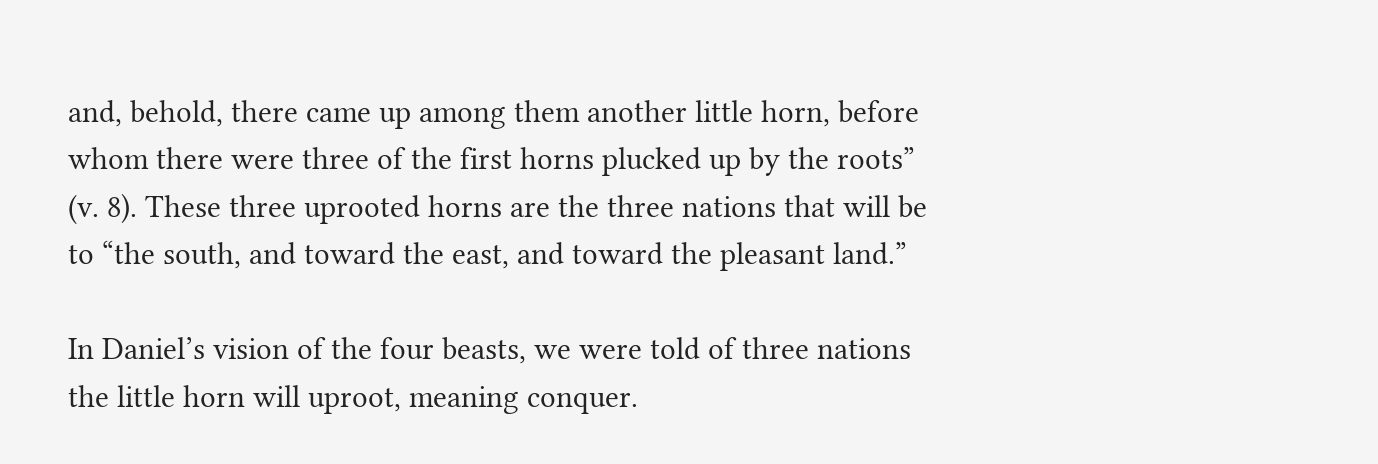and, behold, there came up among them another little horn, before whom there were three of the first horns plucked up by the roots” (v. 8). These three uprooted horns are the three nations that will be to “the south, and toward the east, and toward the pleasant land.”

In Daniel’s vision of the four beasts, we were told of three nations the little horn will uproot, meaning conquer.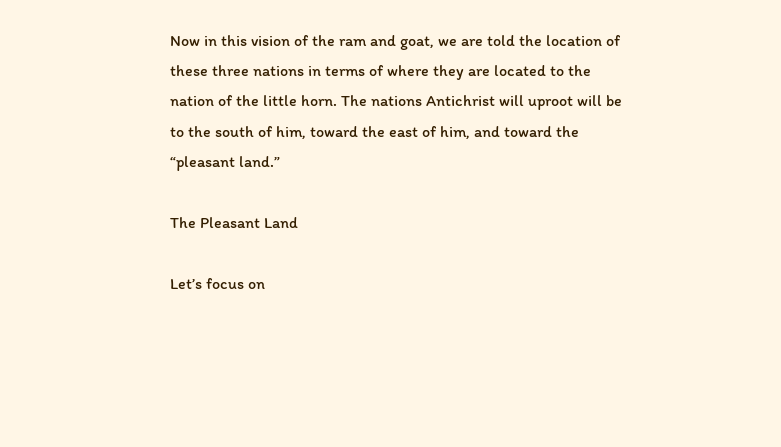Now in this vision of the ram and goat, we are told the location of these three nations in terms of where they are located to the nation of the little horn. The nations Antichrist will uproot will be to the south of him, toward the east of him, and toward the “pleasant land.”

The Pleasant Land

Let’s focus on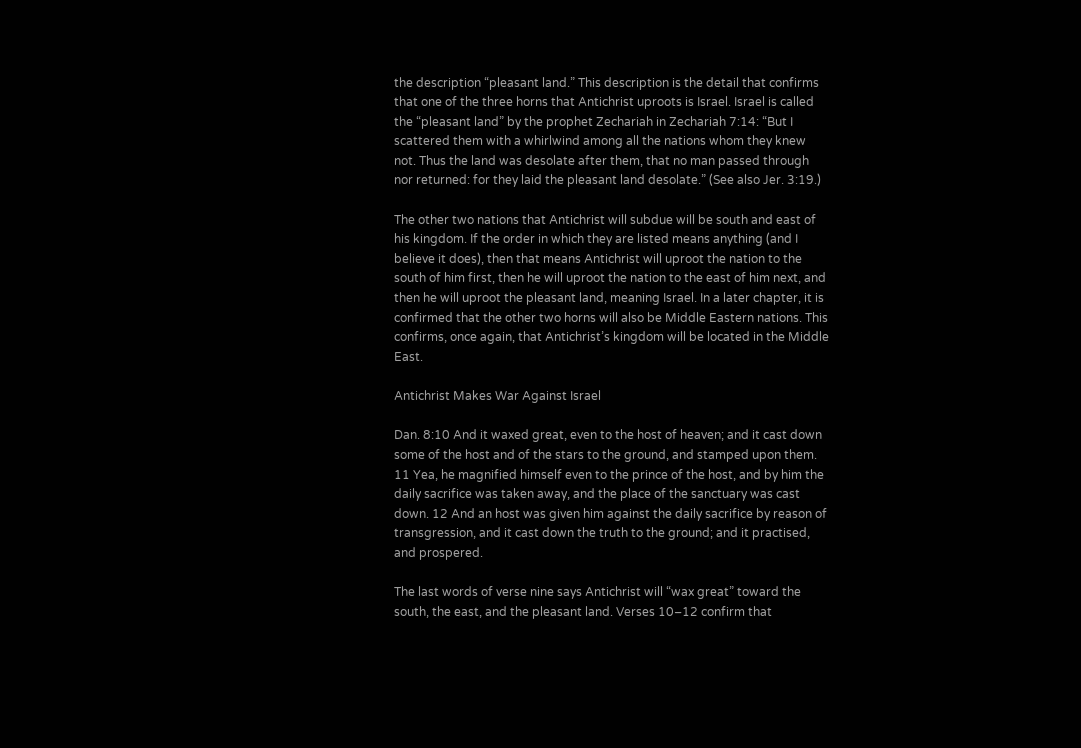the description “pleasant land.” This description is the detail that confirms that one of the three horns that Antichrist uproots is Israel. Israel is called the “pleasant land” by the prophet Zechariah in Zechariah 7:14: “But I scattered them with a whirlwind among all the nations whom they knew not. Thus the land was desolate after them, that no man passed through nor returned: for they laid the pleasant land desolate.” (See also Jer. 3:19.)

The other two nations that Antichrist will subdue will be south and east of his kingdom. If the order in which they are listed means anything (and I believe it does), then that means Antichrist will uproot the nation to the south of him first, then he will uproot the nation to the east of him next, and then he will uproot the pleasant land, meaning Israel. In a later chapter, it is confirmed that the other two horns will also be Middle Eastern nations. This confirms, once again, that Antichrist’s kingdom will be located in the Middle East.

Antichrist Makes War Against Israel

Dan. 8:10 And it waxed great, even to the host of heaven; and it cast down some of the host and of the stars to the ground, and stamped upon them. 11 Yea, he magnified himself even to the prince of the host, and by him the daily sacrifice was taken away, and the place of the sanctuary was cast down. 12 And an host was given him against the daily sacrifice by reason of transgression, and it cast down the truth to the ground; and it practised, and prospered.

The last words of verse nine says Antichrist will “wax great” toward the south, the east, and the pleasant land. Verses 10–12 confirm that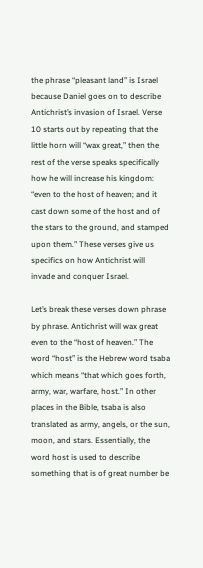the phrase “pleasant land” is Israel because Daniel goes on to describe Antichrist’s invasion of Israel. Verse 10 starts out by repeating that the little horn will “wax great,” then the rest of the verse speaks specifically how he will increase his kingdom: “even to the host of heaven; and it cast down some of the host and of the stars to the ground, and stamped upon them.” These verses give us specifics on how Antichrist will invade and conquer Israel.

Let’s break these verses down phrase by phrase. Antichrist will wax great even to the “host of heaven.” The word “host” is the Hebrew word tsaba which means “that which goes forth, army, war, warfare, host.” In other places in the Bible, tsaba is also translated as army, angels, or the sun, moon, and stars. Essentially, the word host is used to describe something that is of great number be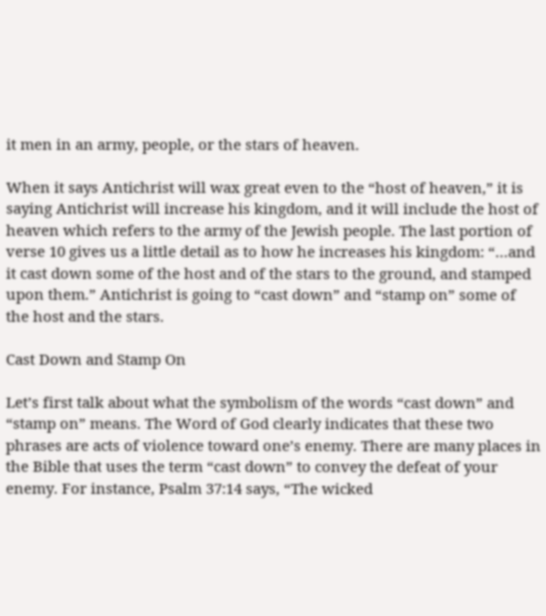it men in an army, people, or the stars of heaven.

When it says Antichrist will wax great even to the “host of heaven,” it is saying Antichrist will increase his kingdom, and it will include the host of heaven which refers to the army of the Jewish people. The last portion of verse 10 gives us a little detail as to how he increases his kingdom: “…and it cast down some of the host and of the stars to the ground, and stamped upon them.” Antichrist is going to “cast down” and “stamp on” some of the host and the stars.

Cast Down and Stamp On

Let’s first talk about what the symbolism of the words “cast down” and “stamp on” means. The Word of God clearly indicates that these two phrases are acts of violence toward one’s enemy. There are many places in the Bible that uses the term “cast down” to convey the defeat of your enemy. For instance, Psalm 37:14 says, “The wicked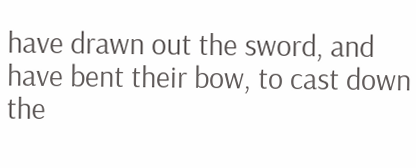have drawn out the sword, and have bent their bow, to cast down the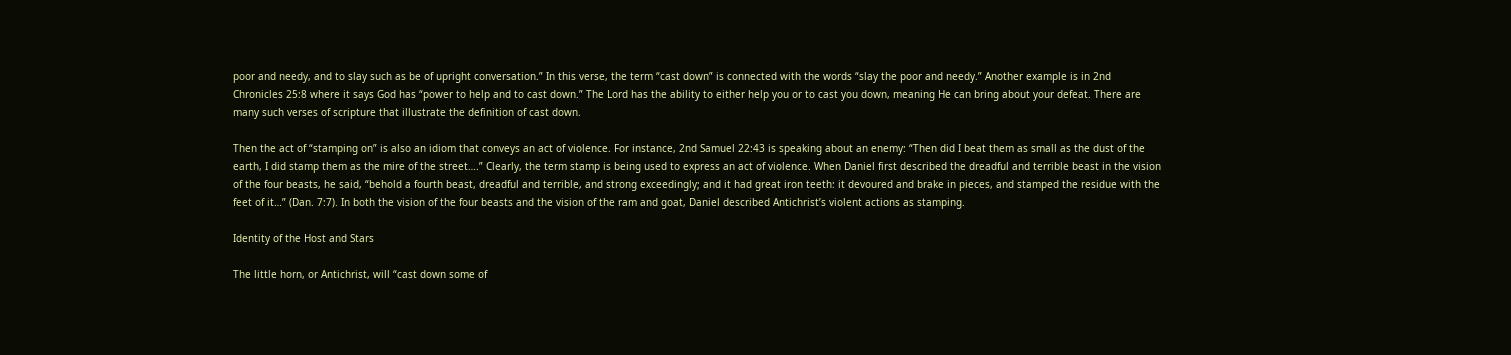poor and needy, and to slay such as be of upright conversation.” In this verse, the term “cast down” is connected with the words “slay the poor and needy.” Another example is in 2nd Chronicles 25:8 where it says God has “power to help and to cast down.” The Lord has the ability to either help you or to cast you down, meaning He can bring about your defeat. There are many such verses of scripture that illustrate the definition of cast down.

Then the act of “stamping on” is also an idiom that conveys an act of violence. For instance, 2nd Samuel 22:43 is speaking about an enemy: “Then did I beat them as small as the dust of the earth, I did stamp them as the mire of the street….” Clearly, the term stamp is being used to express an act of violence. When Daniel first described the dreadful and terrible beast in the vision of the four beasts, he said, “behold a fourth beast, dreadful and terrible, and strong exceedingly; and it had great iron teeth: it devoured and brake in pieces, and stamped the residue with the feet of it…” (Dan. 7:7). In both the vision of the four beasts and the vision of the ram and goat, Daniel described Antichrist’s violent actions as stamping.

Identity of the Host and Stars

The little horn, or Antichrist, will “cast down some of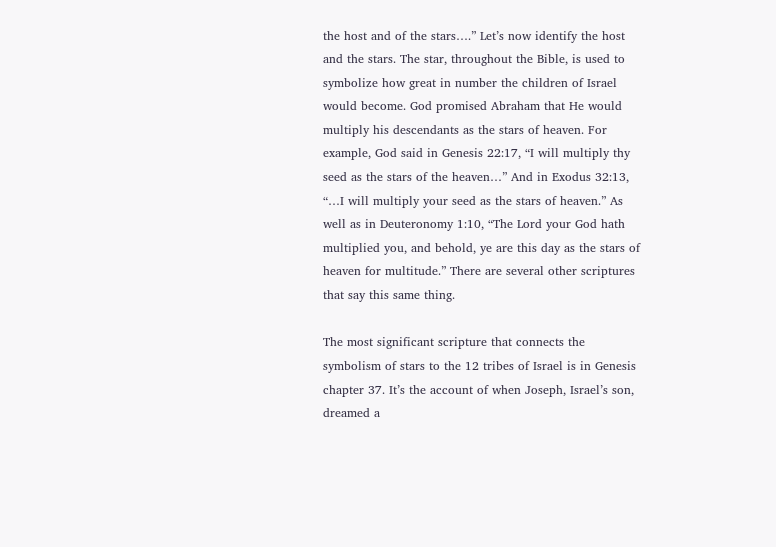the host and of the stars….” Let’s now identify the host and the stars. The star, throughout the Bible, is used to symbolize how great in number the children of Israel would become. God promised Abraham that He would multiply his descendants as the stars of heaven. For example, God said in Genesis 22:17, “I will multiply thy seed as the stars of the heaven…” And in Exodus 32:13, “…I will multiply your seed as the stars of heaven.” As well as in Deuteronomy 1:10, “The Lord your God hath multiplied you, and behold, ye are this day as the stars of heaven for multitude.” There are several other scriptures that say this same thing.

The most significant scripture that connects the symbolism of stars to the 12 tribes of Israel is in Genesis chapter 37. It’s the account of when Joseph, Israel’s son, dreamed a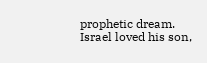prophetic dream. Israel loved his son,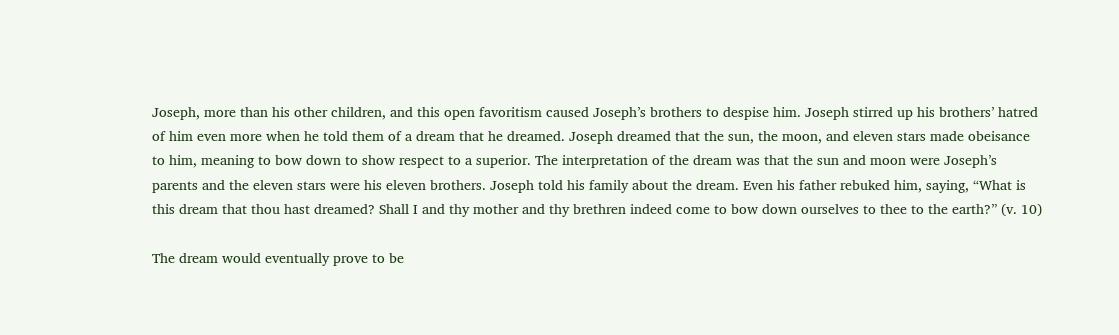Joseph, more than his other children, and this open favoritism caused Joseph’s brothers to despise him. Joseph stirred up his brothers’ hatred of him even more when he told them of a dream that he dreamed. Joseph dreamed that the sun, the moon, and eleven stars made obeisance to him, meaning to bow down to show respect to a superior. The interpretation of the dream was that the sun and moon were Joseph’s parents and the eleven stars were his eleven brothers. Joseph told his family about the dream. Even his father rebuked him, saying, “What is this dream that thou hast dreamed? Shall I and thy mother and thy brethren indeed come to bow down ourselves to thee to the earth?” (v. 10)

The dream would eventually prove to be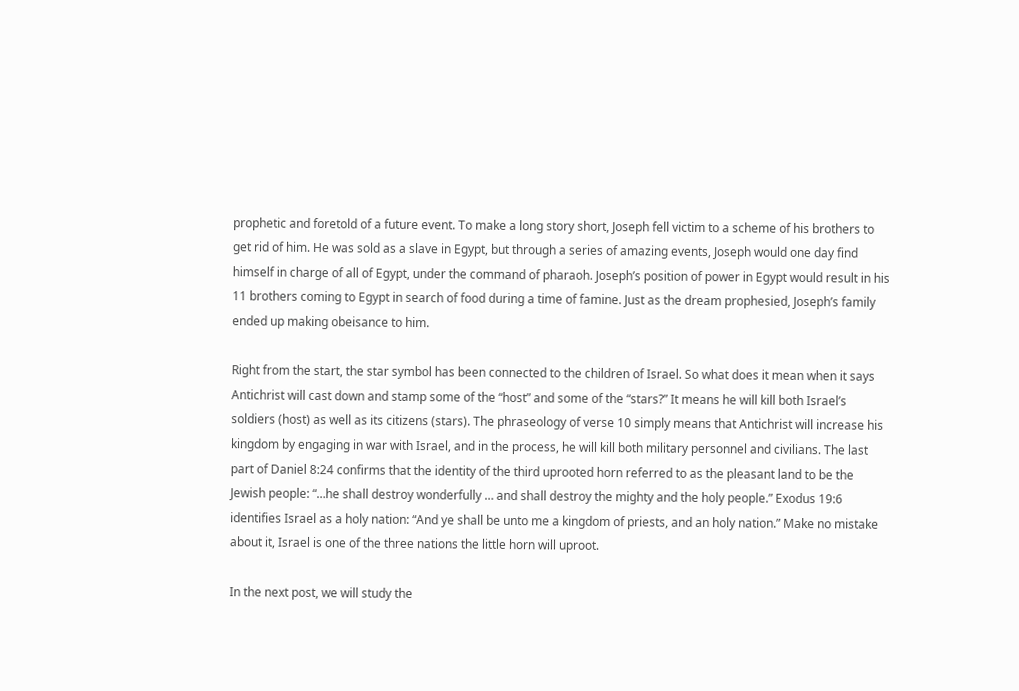prophetic and foretold of a future event. To make a long story short, Joseph fell victim to a scheme of his brothers to get rid of him. He was sold as a slave in Egypt, but through a series of amazing events, Joseph would one day find himself in charge of all of Egypt, under the command of pharaoh. Joseph’s position of power in Egypt would result in his 11 brothers coming to Egypt in search of food during a time of famine. Just as the dream prophesied, Joseph’s family ended up making obeisance to him.

Right from the start, the star symbol has been connected to the children of Israel. So what does it mean when it says Antichrist will cast down and stamp some of the “host” and some of the “stars?” It means he will kill both Israel’s soldiers (host) as well as its citizens (stars). The phraseology of verse 10 simply means that Antichrist will increase his kingdom by engaging in war with Israel, and in the process, he will kill both military personnel and civilians. The last part of Daniel 8:24 confirms that the identity of the third uprooted horn referred to as the pleasant land to be the Jewish people: “…he shall destroy wonderfully … and shall destroy the mighty and the holy people.” Exodus 19:6 identifies Israel as a holy nation: “And ye shall be unto me a kingdom of priests, and an holy nation.” Make no mistake about it, Israel is one of the three nations the little horn will uproot.

In the next post, we will study the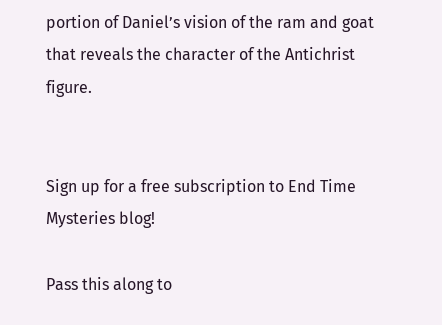portion of Daniel’s vision of the ram and goat that reveals the character of the Antichrist figure.


Sign up for a free subscription to End Time Mysteries blog!

Pass this along to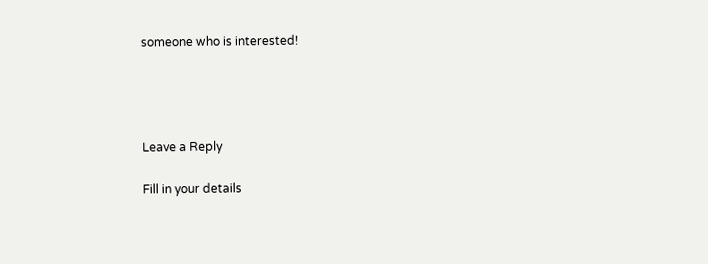someone who is interested!




Leave a Reply

Fill in your details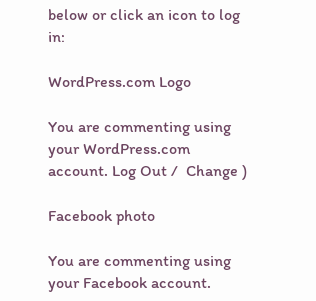below or click an icon to log in:

WordPress.com Logo

You are commenting using your WordPress.com account. Log Out /  Change )

Facebook photo

You are commenting using your Facebook account.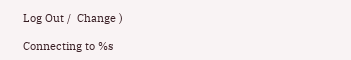Log Out /  Change )

Connecting to %s